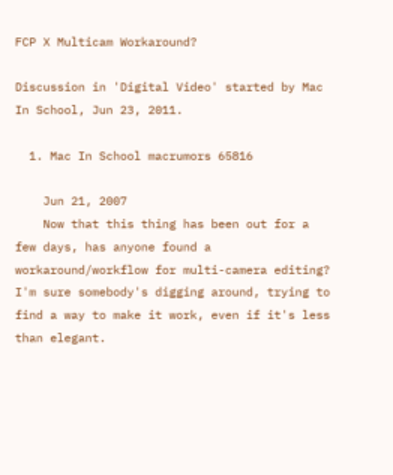FCP X Multicam Workaround?

Discussion in 'Digital Video' started by Mac In School, Jun 23, 2011.

  1. Mac In School macrumors 65816

    Jun 21, 2007
    Now that this thing has been out for a few days, has anyone found a workaround/workflow for multi-camera editing? I'm sure somebody's digging around, trying to find a way to make it work, even if it's less than elegant.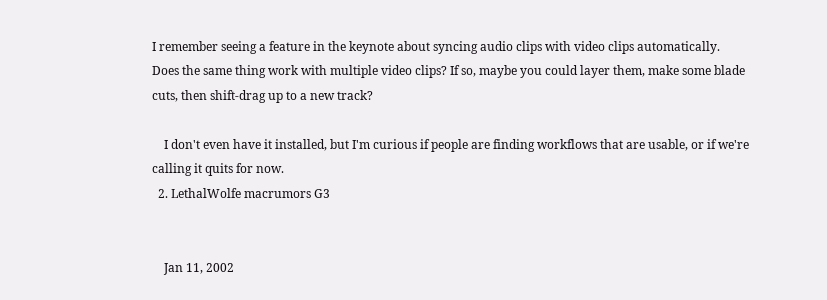I remember seeing a feature in the keynote about syncing audio clips with video clips automatically. Does the same thing work with multiple video clips? If so, maybe you could layer them, make some blade cuts, then shift-drag up to a new track?

    I don't even have it installed, but I'm curious if people are finding workflows that are usable, or if we're calling it quits for now.
  2. LethalWolfe macrumors G3


    Jan 11, 2002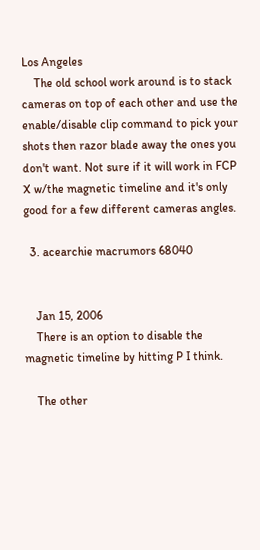Los Angeles
    The old school work around is to stack cameras on top of each other and use the enable/disable clip command to pick your shots then razor blade away the ones you don't want. Not sure if it will work in FCP X w/the magnetic timeline and it's only good for a few different cameras angles.

  3. acearchie macrumors 68040


    Jan 15, 2006
    There is an option to disable the magnetic timeline by hitting P I think.

    The other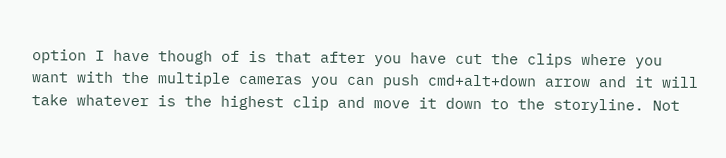option I have though of is that after you have cut the clips where you want with the multiple cameras you can push cmd+alt+down arrow and it will take whatever is the highest clip and move it down to the storyline. Not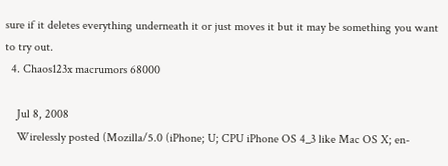sure if it deletes everything underneath it or just moves it but it may be something you want to try out.
  4. Chaos123x macrumors 68000

    Jul 8, 2008
    Wirelessly posted (Mozilla/5.0 (iPhone; U; CPU iPhone OS 4_3 like Mac OS X; en-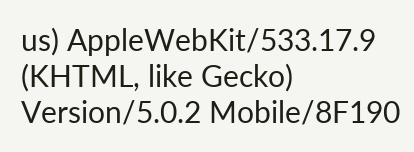us) AppleWebKit/533.17.9 (KHTML, like Gecko) Version/5.0.2 Mobile/8F190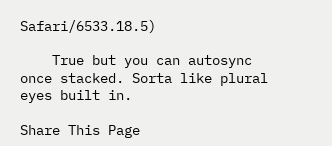Safari/6533.18.5)

    True but you can autosync once stacked. Sorta like plural eyes built in.

Share This Page